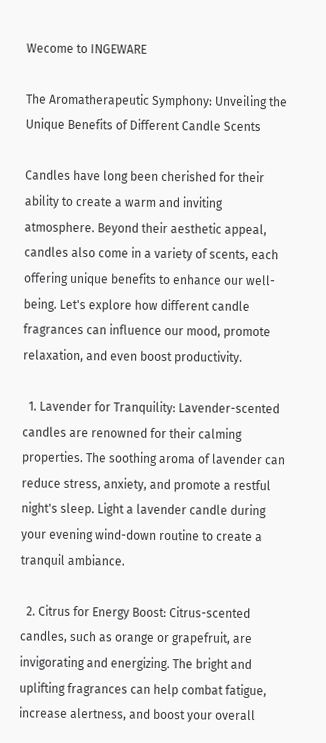Wecome to INGEWARE

The Aromatherapeutic Symphony: Unveiling the Unique Benefits of Different Candle Scents

Candles have long been cherished for their ability to create a warm and inviting atmosphere. Beyond their aesthetic appeal, candles also come in a variety of scents, each offering unique benefits to enhance our well-being. Let's explore how different candle fragrances can influence our mood, promote relaxation, and even boost productivity.

  1. Lavender for Tranquility: Lavender-scented candles are renowned for their calming properties. The soothing aroma of lavender can reduce stress, anxiety, and promote a restful night's sleep. Light a lavender candle during your evening wind-down routine to create a tranquil ambiance.

  2. Citrus for Energy Boost: Citrus-scented candles, such as orange or grapefruit, are invigorating and energizing. The bright and uplifting fragrances can help combat fatigue, increase alertness, and boost your overall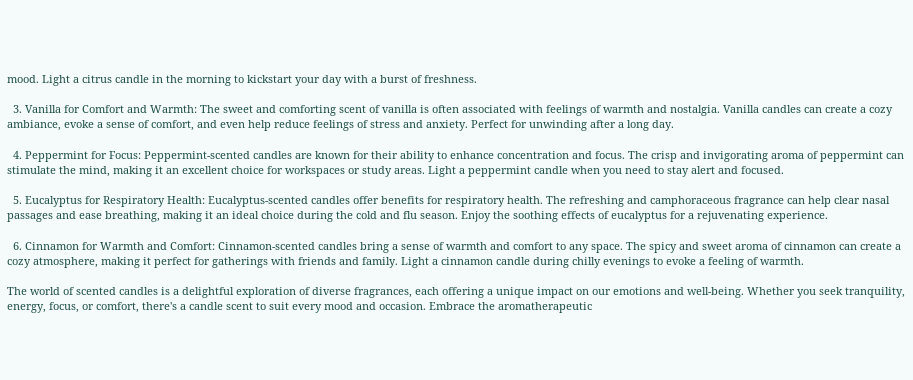mood. Light a citrus candle in the morning to kickstart your day with a burst of freshness.

  3. Vanilla for Comfort and Warmth: The sweet and comforting scent of vanilla is often associated with feelings of warmth and nostalgia. Vanilla candles can create a cozy ambiance, evoke a sense of comfort, and even help reduce feelings of stress and anxiety. Perfect for unwinding after a long day.

  4. Peppermint for Focus: Peppermint-scented candles are known for their ability to enhance concentration and focus. The crisp and invigorating aroma of peppermint can stimulate the mind, making it an excellent choice for workspaces or study areas. Light a peppermint candle when you need to stay alert and focused.

  5. Eucalyptus for Respiratory Health: Eucalyptus-scented candles offer benefits for respiratory health. The refreshing and camphoraceous fragrance can help clear nasal passages and ease breathing, making it an ideal choice during the cold and flu season. Enjoy the soothing effects of eucalyptus for a rejuvenating experience.

  6. Cinnamon for Warmth and Comfort: Cinnamon-scented candles bring a sense of warmth and comfort to any space. The spicy and sweet aroma of cinnamon can create a cozy atmosphere, making it perfect for gatherings with friends and family. Light a cinnamon candle during chilly evenings to evoke a feeling of warmth.

The world of scented candles is a delightful exploration of diverse fragrances, each offering a unique impact on our emotions and well-being. Whether you seek tranquility, energy, focus, or comfort, there's a candle scent to suit every mood and occasion. Embrace the aromatherapeutic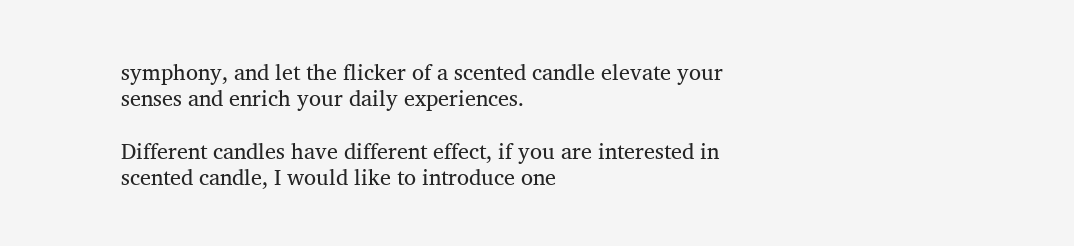symphony, and let the flicker of a scented candle elevate your senses and enrich your daily experiences.

Different candles have different effect, if you are interested in scented candle, I would like to introduce one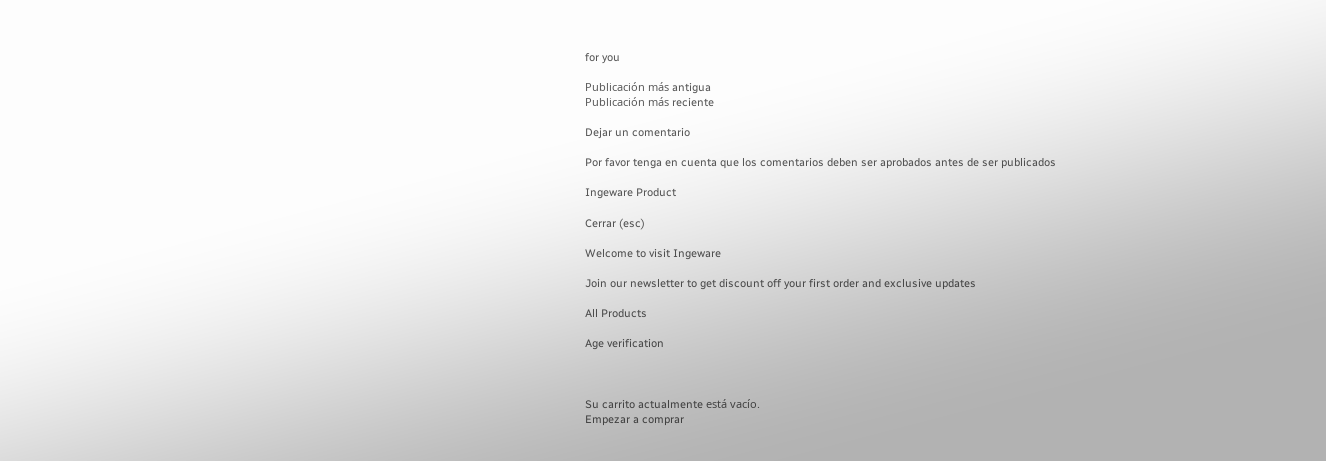for you

Publicación más antigua
Publicación más reciente

Dejar un comentario

Por favor tenga en cuenta que los comentarios deben ser aprobados antes de ser publicados

Ingeware Product

Cerrar (esc)

Welcome to visit Ingeware

Join our newsletter to get discount off your first order and exclusive updates

All Products

Age verification



Su carrito actualmente está vacío.
Empezar a comprar